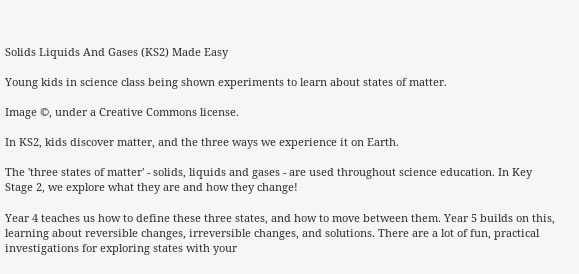Solids Liquids And Gases (KS2) Made Easy

Young kids in science class being shown experiments to learn about states of matter.

Image ©, under a Creative Commons license.

In KS2, kids discover matter, and the three ways we experience it on Earth.

The 'three states of matter' - solids, liquids and gases - are used throughout science education. In Key Stage 2, we explore what they are and how they change!

Year 4 teaches us how to define these three states, and how to move between them. Year 5 builds on this, learning about reversible changes, irreversible changes, and solutions. There are a lot of fun, practical investigations for exploring states with your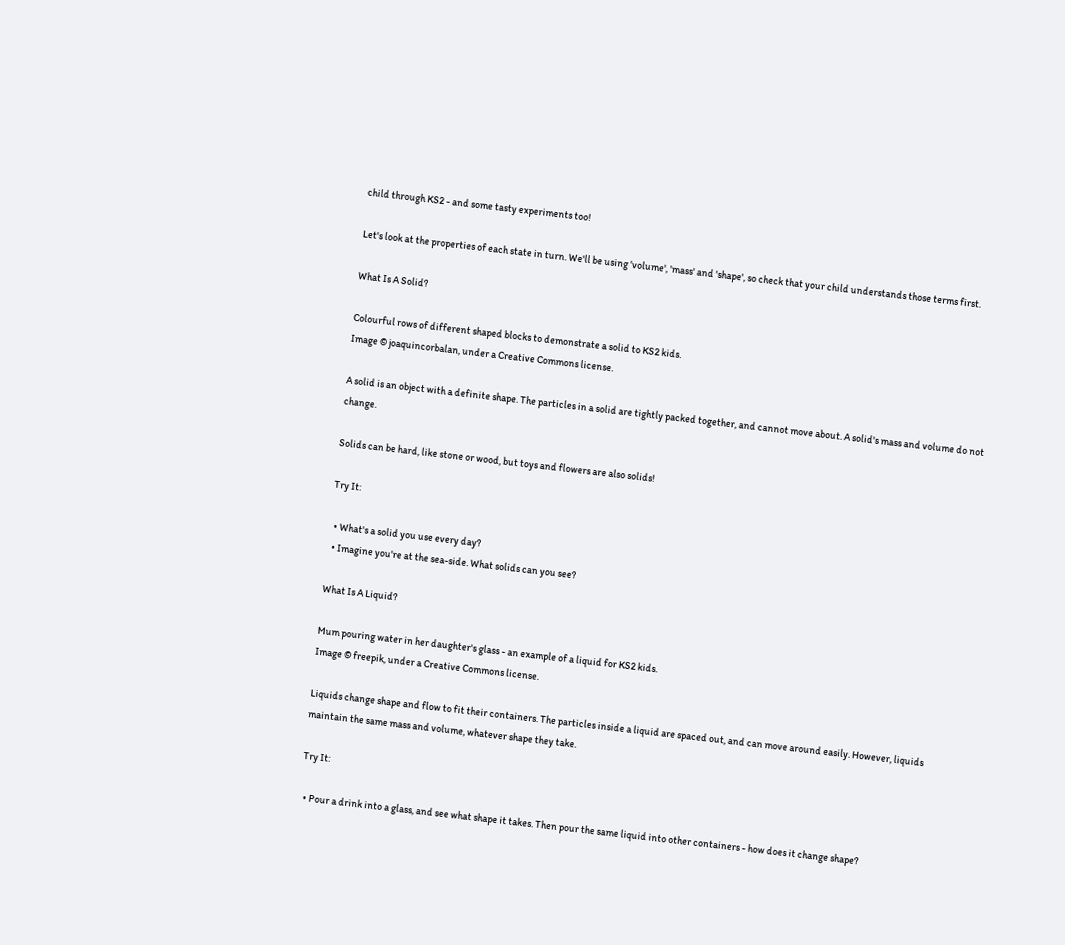child through KS2 - and some tasty experiments too!

Let's look at the properties of each state in turn. We'll be using 'volume', 'mass' and 'shape', so check that your child understands those terms first.

What Is A Solid?

Colourful rows of different shaped blocks to demonstrate a solid to KS2 kids.
Image © joaquincorbalan, under a Creative Commons license.

A solid is an object with a definite shape. The particles in a solid are tightly packed together, and cannot move about. A solid's mass and volume do not change.

Solids can be hard, like stone or wood, but toys and flowers are also solids!

Try It:

  • What's a solid you use every day?
  • Imagine you're at the sea-side. What solids can you see?

What Is A Liquid?

Mum pouring water in her daughter's glass - an example of a liquid for KS2 kids.
Image © freepik, under a Creative Commons license.

Liquids change shape and flow to fit their containers. The particles inside a liquid are spaced out, and can move around easily. However, liquids maintain the same mass and volume, whatever shape they take.

Try It:

  • Pour a drink into a glass, and see what shape it takes. Then pour the same liquid into other containers - how does it change shape?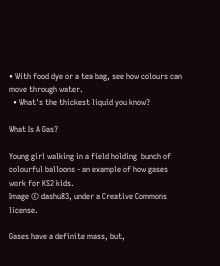• With food dye or a tea bag, see how colours can move through water.
  • What's the thickest liquid you know?

What Is A Gas?

Young girl walking in a field holding  bunch of colourful balloons - an example of how gases work for KS2 kids.
Image © dashu83, under a Creative Commons license.

Gases have a definite mass, but,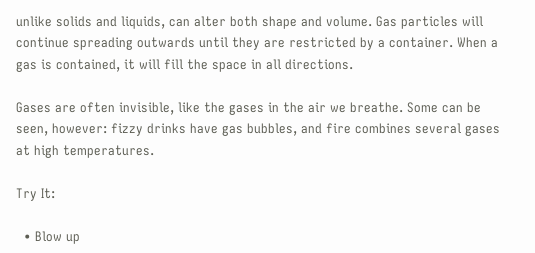unlike solids and liquids, can alter both shape and volume. Gas particles will continue spreading outwards until they are restricted by a container. When a gas is contained, it will fill the space in all directions.

Gases are often invisible, like the gases in the air we breathe. Some can be seen, however: fizzy drinks have gas bubbles, and fire combines several gases at high temperatures.

Try It:

  • Blow up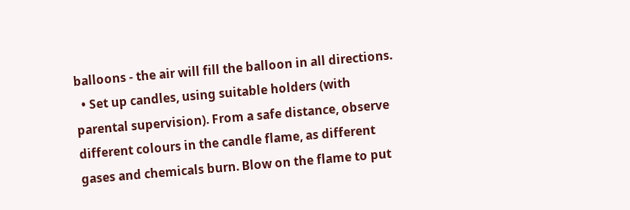balloons - the air will fill the balloon in all directions.
  • Set up candles, using suitable holders (with parental supervision). From a safe distance, observe different colours in the candle flame, as different gases and chemicals burn. Blow on the flame to put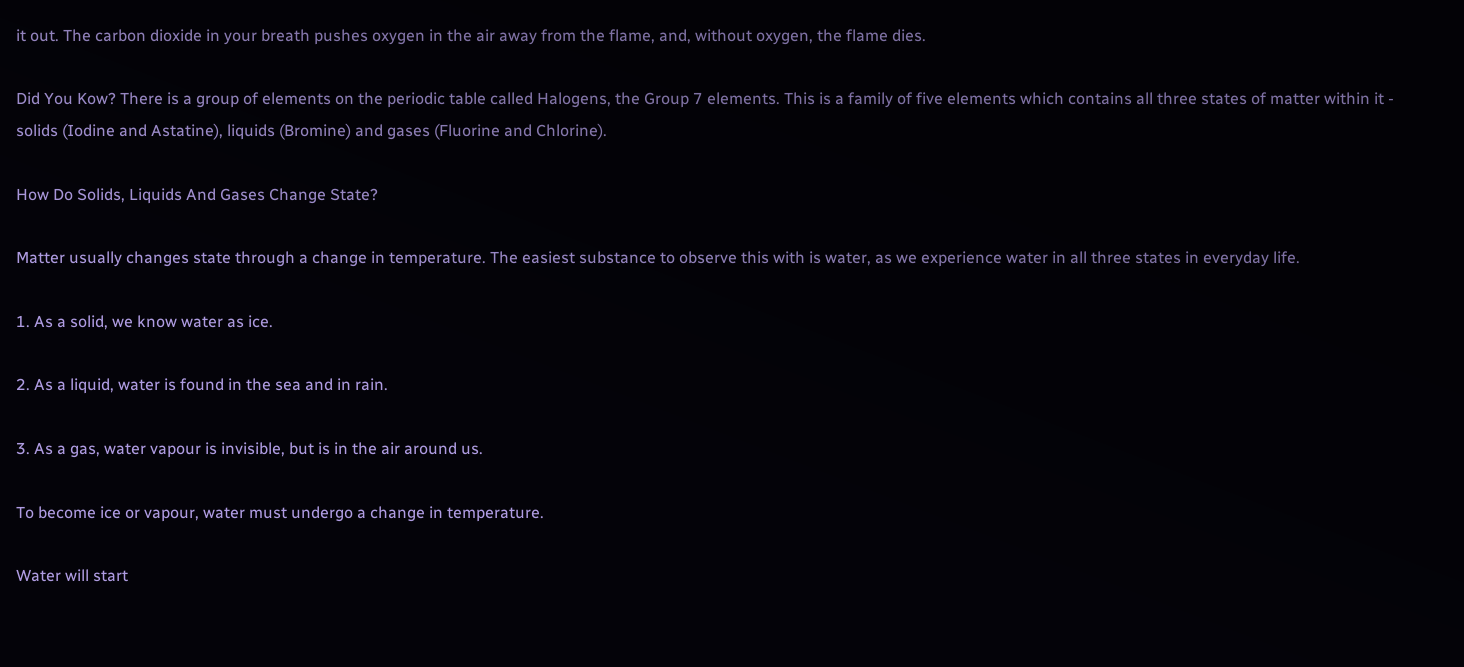it out. The carbon dioxide in your breath pushes oxygen in the air away from the flame, and, without oxygen, the flame dies.

Did You Kow? There is a group of elements on the periodic table called Halogens, the Group 7 elements. This is a family of five elements which contains all three states of matter within it - solids (Iodine and Astatine), liquids (Bromine) and gases (Fluorine and Chlorine).

How Do Solids, Liquids And Gases Change State?

Matter usually changes state through a change in temperature. The easiest substance to observe this with is water, as we experience water in all three states in everyday life.

1. As a solid, we know water as ice.

2. As a liquid, water is found in the sea and in rain.

3. As a gas, water vapour is invisible, but is in the air around us.

To become ice or vapour, water must undergo a change in temperature.

Water will start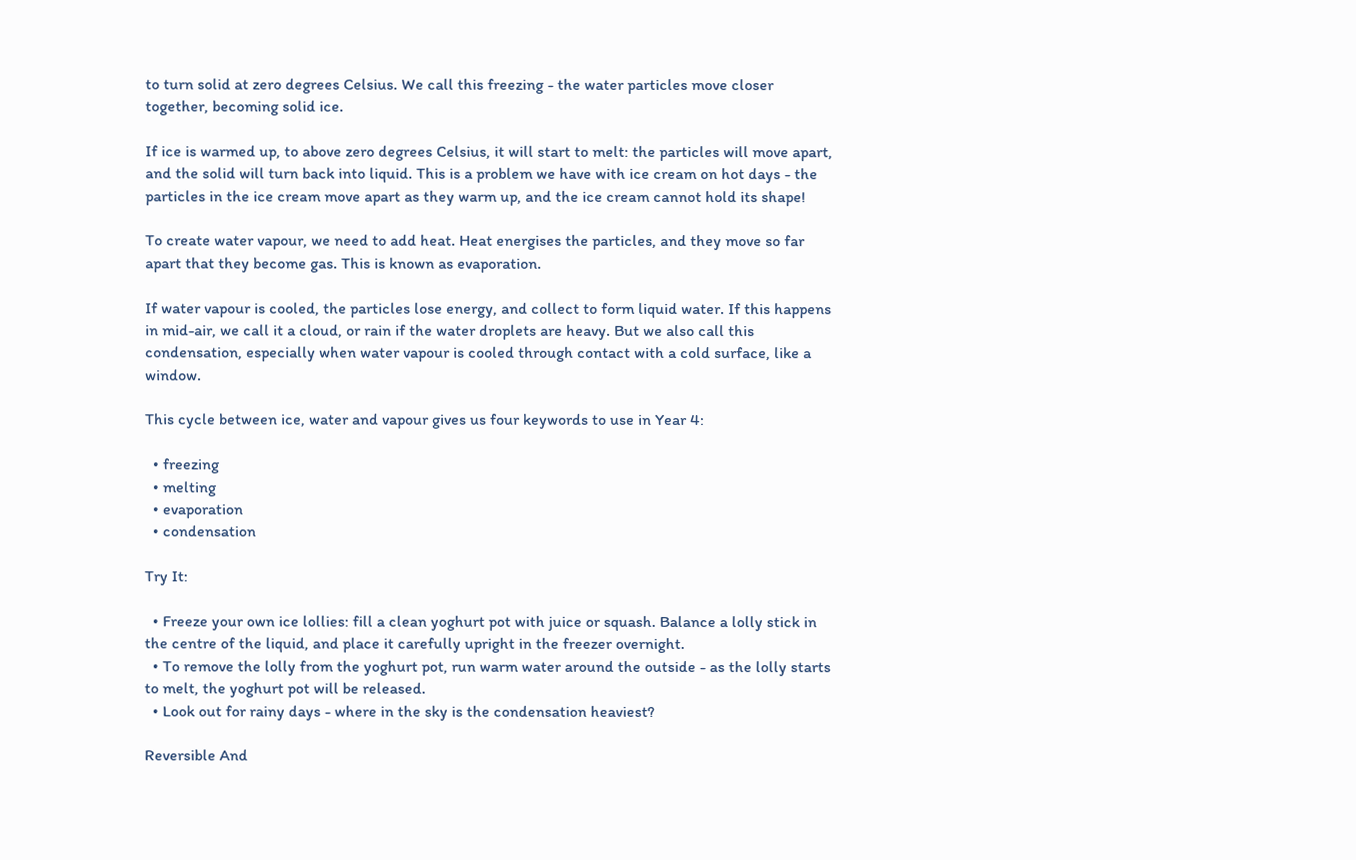to turn solid at zero degrees Celsius. We call this freezing - the water particles move closer together, becoming solid ice.

If ice is warmed up, to above zero degrees Celsius, it will start to melt: the particles will move apart, and the solid will turn back into liquid. This is a problem we have with ice cream on hot days - the particles in the ice cream move apart as they warm up, and the ice cream cannot hold its shape!

To create water vapour, we need to add heat. Heat energises the particles, and they move so far apart that they become gas. This is known as evaporation.

If water vapour is cooled, the particles lose energy, and collect to form liquid water. If this happens in mid-air, we call it a cloud, or rain if the water droplets are heavy. But we also call this condensation, especially when water vapour is cooled through contact with a cold surface, like a window.

This cycle between ice, water and vapour gives us four keywords to use in Year 4:

  • freezing
  • melting
  • evaporation
  • condensation

Try It:

  • Freeze your own ice lollies: fill a clean yoghurt pot with juice or squash. Balance a lolly stick in the centre of the liquid, and place it carefully upright in the freezer overnight.
  • To remove the lolly from the yoghurt pot, run warm water around the outside - as the lolly starts to melt, the yoghurt pot will be released.
  • Look out for rainy days - where in the sky is the condensation heaviest?

Reversible And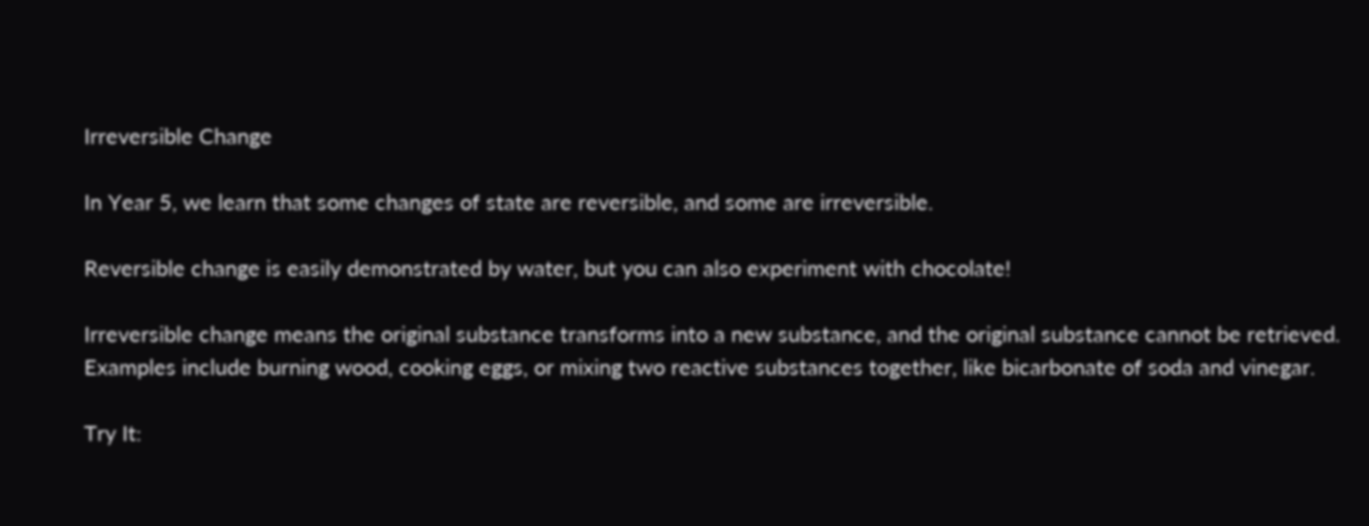Irreversible Change

In Year 5, we learn that some changes of state are reversible, and some are irreversible.

Reversible change is easily demonstrated by water, but you can also experiment with chocolate!

Irreversible change means the original substance transforms into a new substance, and the original substance cannot be retrieved. Examples include burning wood, cooking eggs, or mixing two reactive substances together, like bicarbonate of soda and vinegar.

Try It: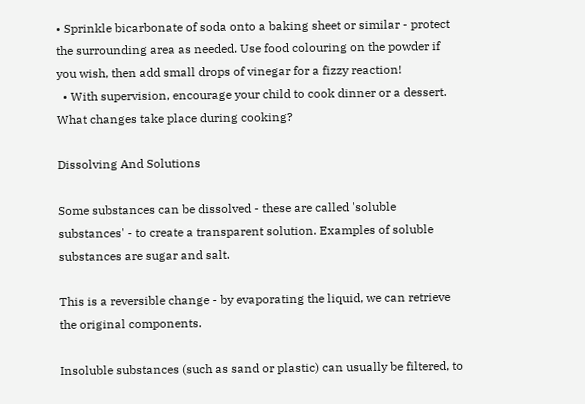• Sprinkle bicarbonate of soda onto a baking sheet or similar - protect the surrounding area as needed. Use food colouring on the powder if you wish, then add small drops of vinegar for a fizzy reaction!
  • With supervision, encourage your child to cook dinner or a dessert. What changes take place during cooking?

Dissolving And Solutions

Some substances can be dissolved - these are called 'soluble substances' - to create a transparent solution. Examples of soluble substances are sugar and salt.

This is a reversible change - by evaporating the liquid, we can retrieve the original components.

Insoluble substances (such as sand or plastic) can usually be filtered, to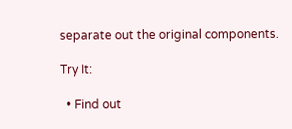separate out the original components.

Try It:

  • Find out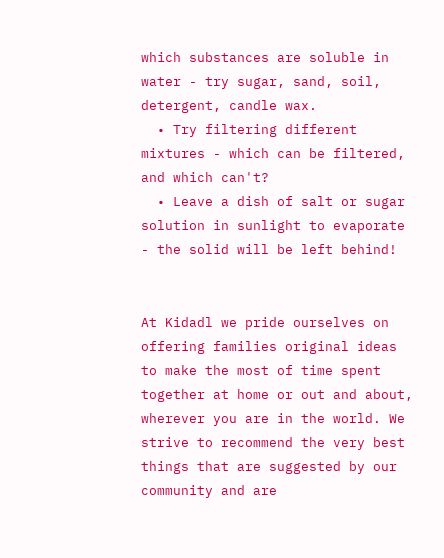which substances are soluble in water - try sugar, sand, soil, detergent, candle wax.
  • Try filtering different mixtures - which can be filtered, and which can't?
  • Leave a dish of salt or sugar solution in sunlight to evaporate - the solid will be left behind!


At Kidadl we pride ourselves on offering families original ideas to make the most of time spent together at home or out and about, wherever you are in the world. We strive to recommend the very best things that are suggested by our community and are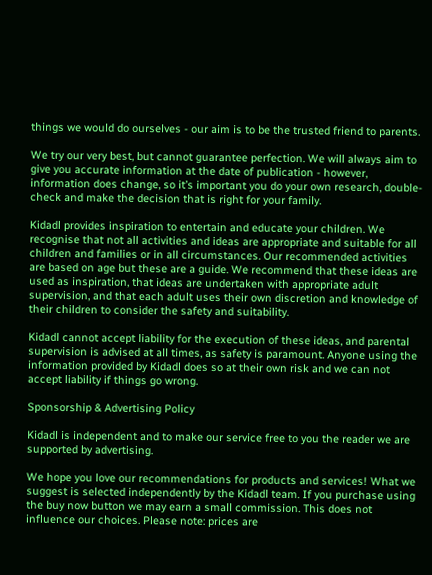things we would do ourselves - our aim is to be the trusted friend to parents.

We try our very best, but cannot guarantee perfection. We will always aim to give you accurate information at the date of publication - however, information does change, so it’s important you do your own research, double-check and make the decision that is right for your family.

Kidadl provides inspiration to entertain and educate your children. We recognise that not all activities and ideas are appropriate and suitable for all children and families or in all circumstances. Our recommended activities are based on age but these are a guide. We recommend that these ideas are used as inspiration, that ideas are undertaken with appropriate adult supervision, and that each adult uses their own discretion and knowledge of their children to consider the safety and suitability.

Kidadl cannot accept liability for the execution of these ideas, and parental supervision is advised at all times, as safety is paramount. Anyone using the information provided by Kidadl does so at their own risk and we can not accept liability if things go wrong.

Sponsorship & Advertising Policy

Kidadl is independent and to make our service free to you the reader we are supported by advertising.

We hope you love our recommendations for products and services! What we suggest is selected independently by the Kidadl team. If you purchase using the buy now button we may earn a small commission. This does not influence our choices. Please note: prices are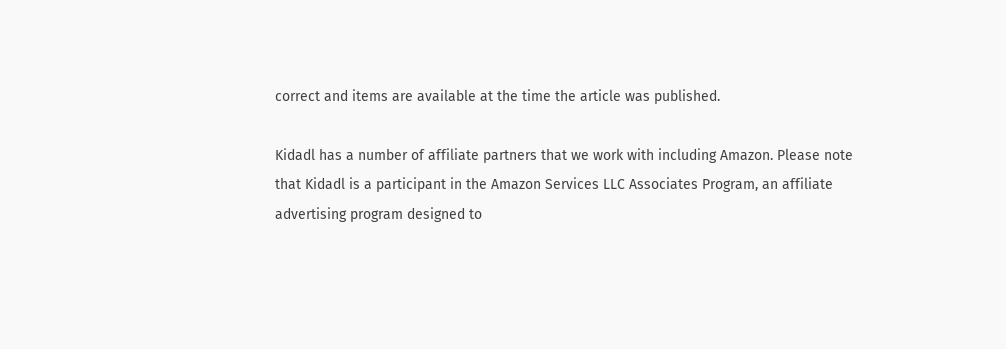correct and items are available at the time the article was published.

Kidadl has a number of affiliate partners that we work with including Amazon. Please note that Kidadl is a participant in the Amazon Services LLC Associates Program, an affiliate advertising program designed to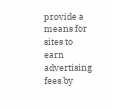provide a means for sites to earn advertising fees by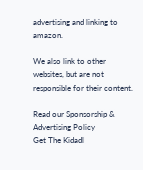advertising and linking to amazon.

We also link to other websites, but are not responsible for their content.

Read our Sponsorship & Advertising Policy
Get The Kidadl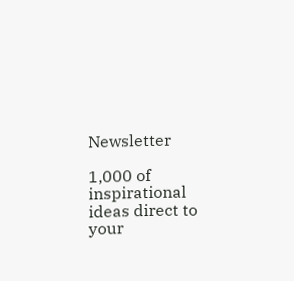Newsletter

1,000 of inspirational ideas direct to your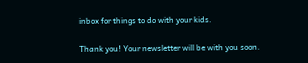inbox for things to do with your kids.

Thank you! Your newsletter will be with you soon.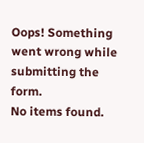Oops! Something went wrong while submitting the form.
No items found.